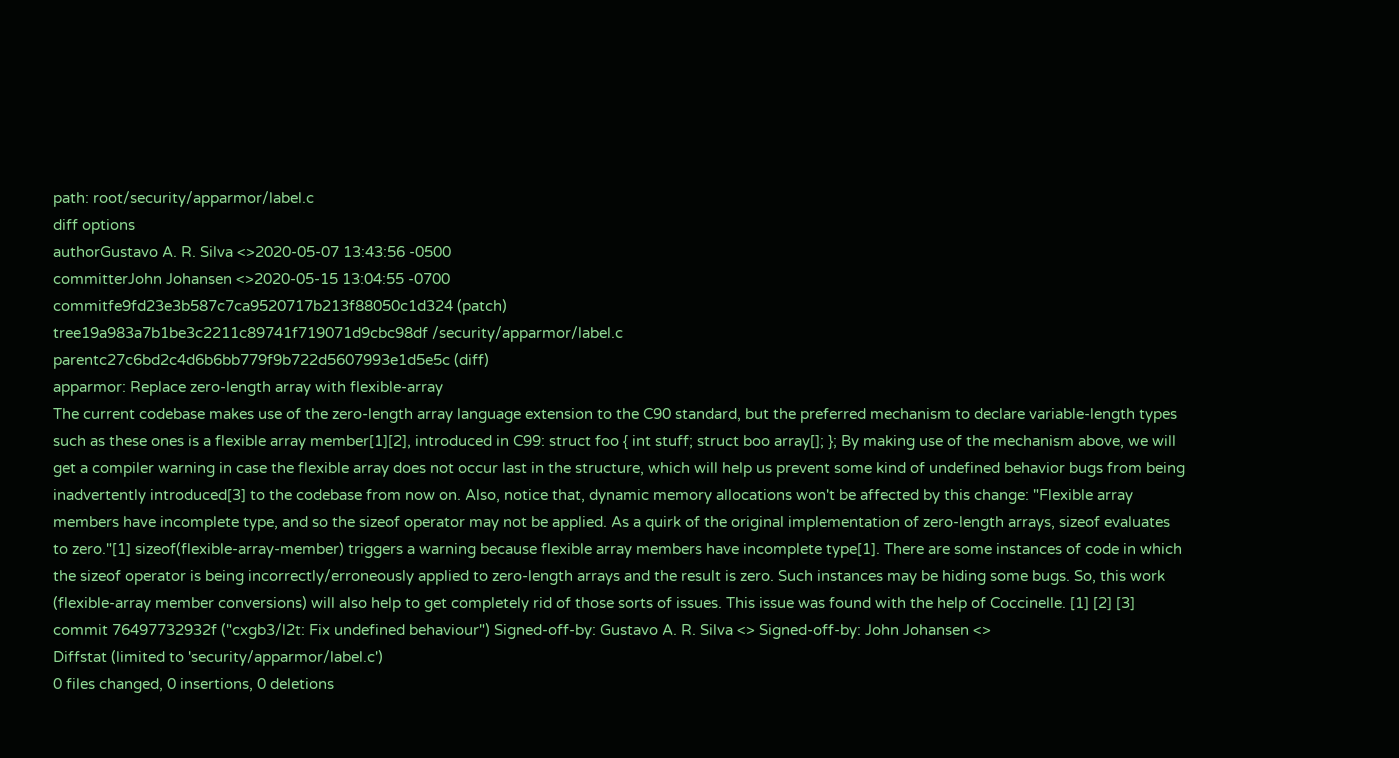path: root/security/apparmor/label.c
diff options
authorGustavo A. R. Silva <>2020-05-07 13:43:56 -0500
committerJohn Johansen <>2020-05-15 13:04:55 -0700
commitfe9fd23e3b587c7ca9520717b213f88050c1d324 (patch)
tree19a983a7b1be3c2211c89741f719071d9cbc98df /security/apparmor/label.c
parentc27c6bd2c4d6b6bb779f9b722d5607993e1d5e5c (diff)
apparmor: Replace zero-length array with flexible-array
The current codebase makes use of the zero-length array language extension to the C90 standard, but the preferred mechanism to declare variable-length types such as these ones is a flexible array member[1][2], introduced in C99: struct foo { int stuff; struct boo array[]; }; By making use of the mechanism above, we will get a compiler warning in case the flexible array does not occur last in the structure, which will help us prevent some kind of undefined behavior bugs from being inadvertently introduced[3] to the codebase from now on. Also, notice that, dynamic memory allocations won't be affected by this change: "Flexible array members have incomplete type, and so the sizeof operator may not be applied. As a quirk of the original implementation of zero-length arrays, sizeof evaluates to zero."[1] sizeof(flexible-array-member) triggers a warning because flexible array members have incomplete type[1]. There are some instances of code in which the sizeof operator is being incorrectly/erroneously applied to zero-length arrays and the result is zero. Such instances may be hiding some bugs. So, this work (flexible-array member conversions) will also help to get completely rid of those sorts of issues. This issue was found with the help of Coccinelle. [1] [2] [3] commit 76497732932f ("cxgb3/l2t: Fix undefined behaviour") Signed-off-by: Gustavo A. R. Silva <> Signed-off-by: John Johansen <>
Diffstat (limited to 'security/apparmor/label.c')
0 files changed, 0 insertions, 0 deletions